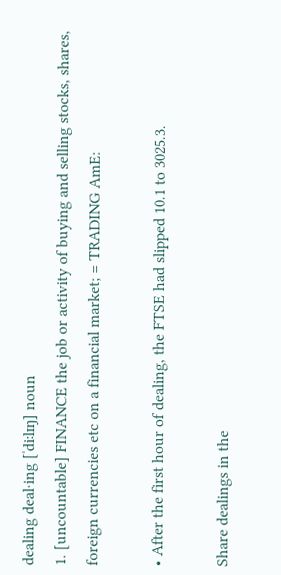dealing deal‧ing [ˈdiːlɪŋ] noun
1. [uncountable] FINANCE the job or activity of buying and selling stocks, shares, foreign currencies etc on a financial market; = TRADING AmE:

• After the first hour of dealing, the FTSE had slipped 10.1 to 3025.3.

Share dealings in the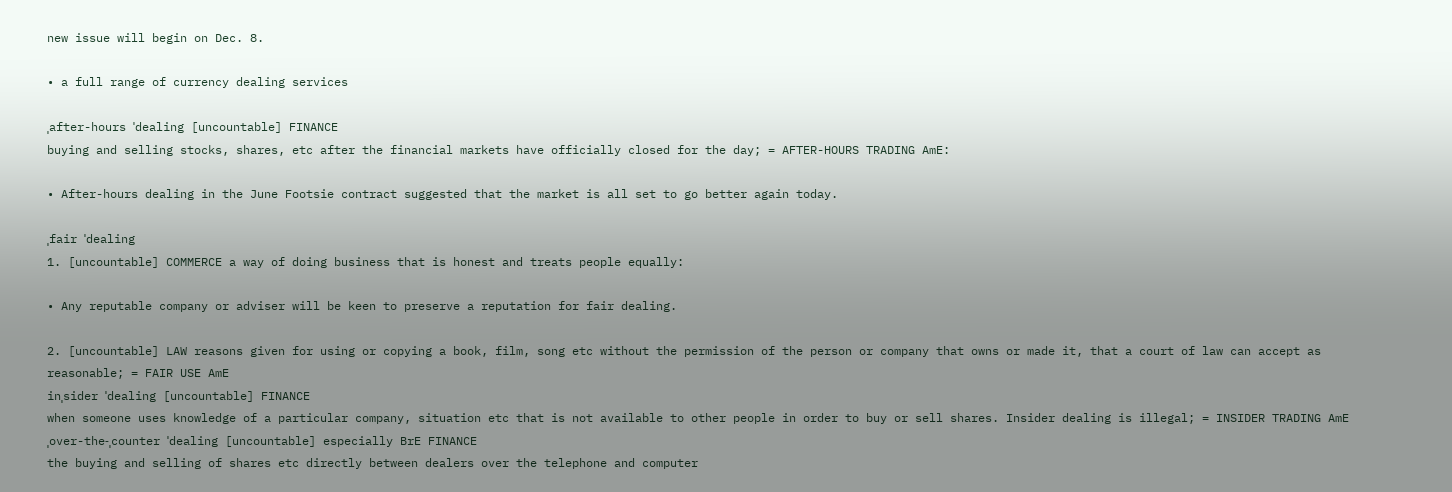new issue will begin on Dec. 8.

• a full range of currency dealing services

ˌafter-hours ˈdealing [uncountable] FINANCE
buying and selling stocks, shares, etc after the financial markets have officially closed for the day; = AFTER-HOURS TRADING AmE:

• After-hours dealing in the June Footsie contract suggested that the market is all set to go better again today.

ˌfair ˈdealing
1. [uncountable] COMMERCE a way of doing business that is honest and treats people equally:

• Any reputable company or adviser will be keen to preserve a reputation for fair dealing.

2. [uncountable] LAW reasons given for using or copying a book, film, song etc without the permission of the person or company that owns or made it, that a court of law can accept as reasonable; = FAIR USE AmE
inˌsider ˈdealing [uncountable] FINANCE
when someone uses knowledge of a particular company, situation etc that is not available to other people in order to buy or sell shares. Insider dealing is illegal; = INSIDER TRADING AmE
ˌover-the-ˌcounter ˈdealing [uncountable] especially BrE FINANCE
the buying and selling of shares etc directly between dealers over the telephone and computer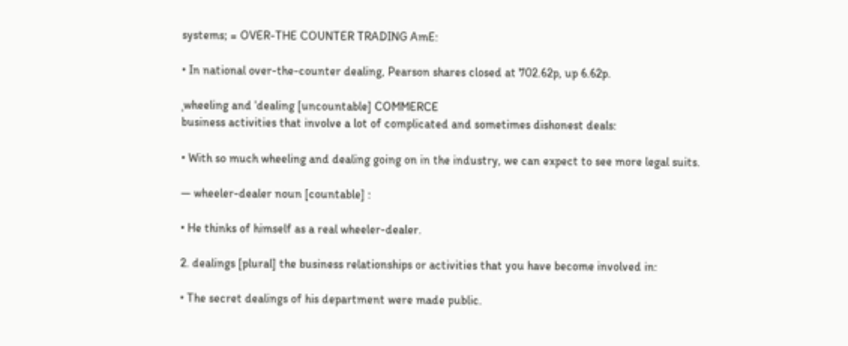systems; = OVER-THE COUNTER TRADING AmE:

• In national over-the-counter dealing, Pearson shares closed at 702.62p, up 6.62p.

ˌwheeling and ˈdealing [uncountable] COMMERCE
business activities that involve a lot of complicated and sometimes dishonest deals:

• With so much wheeling and dealing going on in the industry, we can expect to see more legal suits.

— wheeler-dealer noun [countable] :

• He thinks of himself as a real wheeler-dealer.

2. dealings [plural] the business relationships or activities that you have become involved in:

• The secret dealings of his department were made public.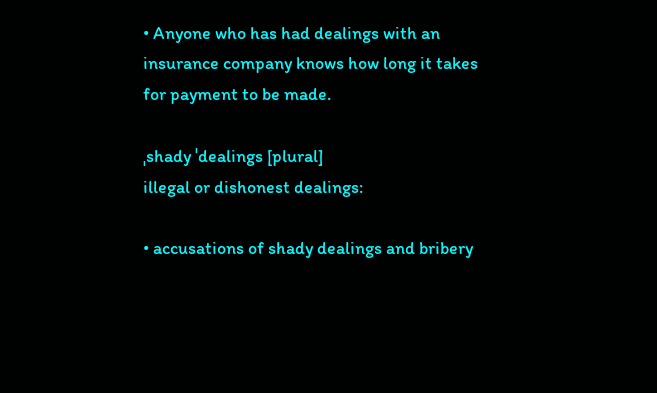• Anyone who has had dealings with an insurance company knows how long it takes for payment to be made.

ˌshady ˈdealings [plural]
illegal or dishonest dealings:

• accusations of shady dealings and bribery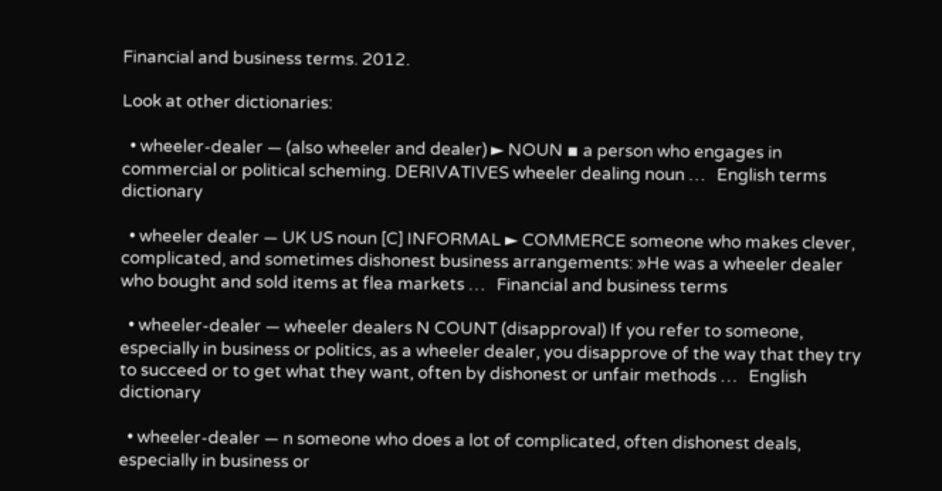Financial and business terms. 2012.

Look at other dictionaries:

  • wheeler-dealer — (also wheeler and dealer) ► NOUN ▪ a person who engages in commercial or political scheming. DERIVATIVES wheeler dealing noun …   English terms dictionary

  • wheeler dealer — UK US noun [C] INFORMAL ► COMMERCE someone who makes clever, complicated, and sometimes dishonest business arrangements: »He was a wheeler dealer who bought and sold items at flea markets …   Financial and business terms

  • wheeler-dealer — wheeler dealers N COUNT (disapproval) If you refer to someone, especially in business or politics, as a wheeler dealer, you disapprove of the way that they try to succeed or to get what they want, often by dishonest or unfair methods …   English dictionary

  • wheeler-dealer — n someone who does a lot of complicated, often dishonest deals, especially in business or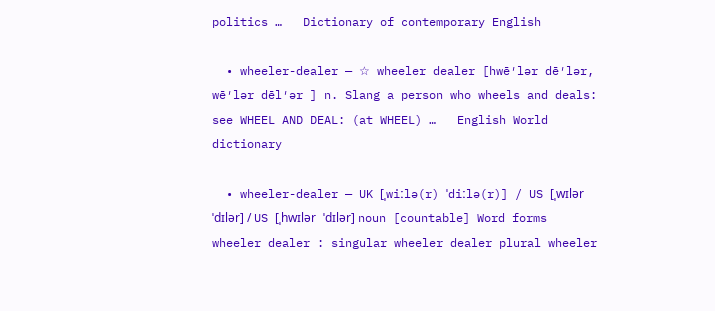politics …   Dictionary of contemporary English

  • wheeler-dealer — ☆ wheeler dealer [hwē′lər dē′lər, wē′lər dēl′ər ] n. Slang a person who wheels and deals: see WHEEL AND DEAL: (at WHEEL) …   English World dictionary

  • wheeler-dealer — UK [ˌwiːlə(r) ˈdiːlə(r)] / US [ˌwɪlər ˈdɪlər] / US [ˌhwɪlər ˈdɪlər] noun [countable] Word forms wheeler dealer : singular wheeler dealer plural wheeler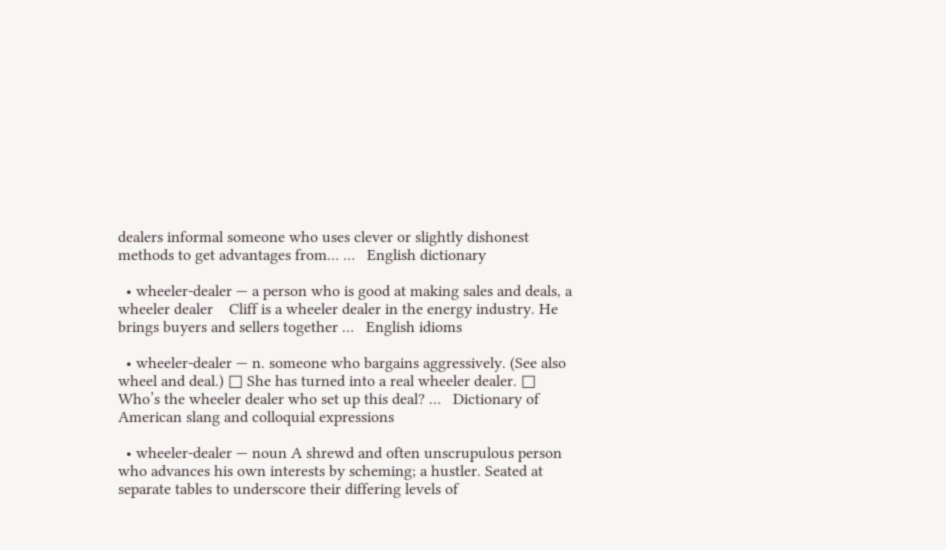dealers informal someone who uses clever or slightly dishonest methods to get advantages from… …   English dictionary

  • wheeler-dealer — a person who is good at making sales and deals, a wheeler dealer    Cliff is a wheeler dealer in the energy industry. He brings buyers and sellers together …   English idioms

  • wheeler-dealer — n. someone who bargains aggressively. (See also wheel and deal.) □ She has turned into a real wheeler dealer. □ Who’s the wheeler dealer who set up this deal? …   Dictionary of American slang and colloquial expressions

  • wheeler-dealer — noun A shrewd and often unscrupulous person who advances his own interests by scheming; a hustler. Seated at separate tables to underscore their differing levels of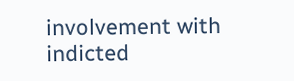involvement with indicted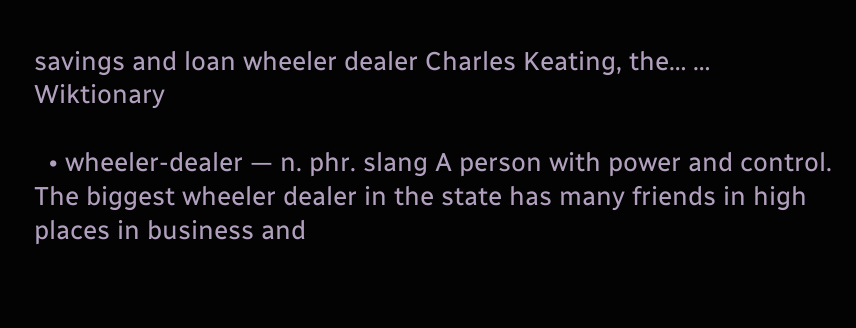savings and loan wheeler dealer Charles Keating, the… …   Wiktionary

  • wheeler-dealer — n. phr. slang A person with power and control. The biggest wheeler dealer in the state has many friends in high places in business and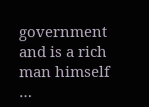government and is a rich man himself …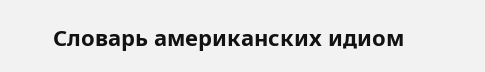Словарь американских идиом